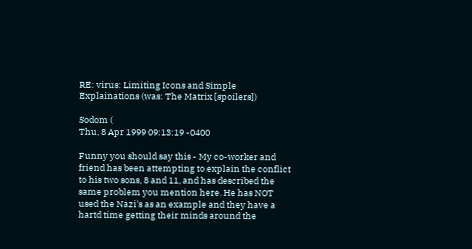RE: virus: Limiting Icons and Simple Explainations (was: The Matrix [spoilers])

Sodom (
Thu, 8 Apr 1999 09:13:19 -0400

Funny you should say this - My co-worker and friend has been attempting to explain the conflict to his two sons, 8 and 11, and has described the same problem you mention here. He has NOT used the Nazi's as an example and they have a hartd time getting their minds around the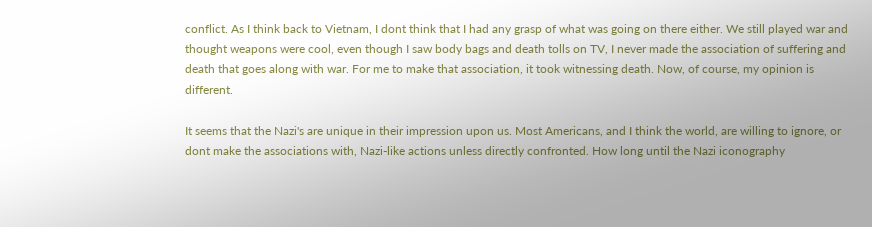conflict. As I think back to Vietnam, I dont think that I had any grasp of what was going on there either. We still played war and thought weapons were cool, even though I saw body bags and death tolls on TV, I never made the association of suffering and death that goes along with war. For me to make that association, it took witnessing death. Now, of course, my opinion is different.

It seems that the Nazi's are unique in their impression upon us. Most Americans, and I think the world, are willing to ignore, or dont make the associations with, Nazi-like actions unless directly confronted. How long until the Nazi iconography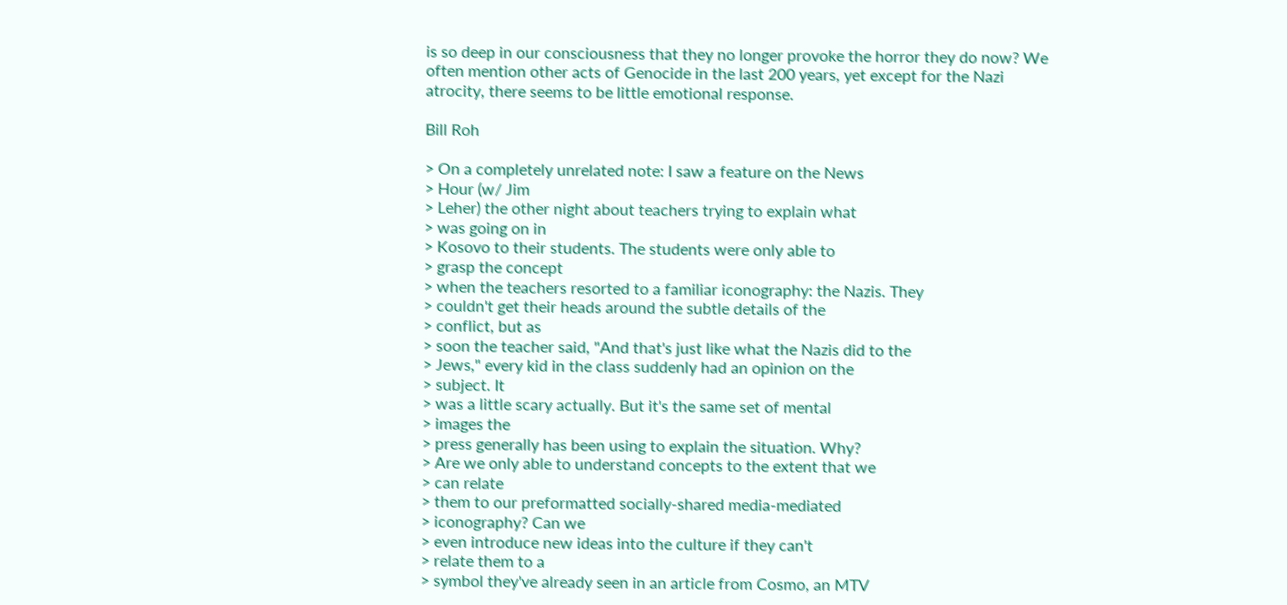is so deep in our consciousness that they no longer provoke the horror they do now? We often mention other acts of Genocide in the last 200 years, yet except for the Nazi atrocity, there seems to be little emotional response.

Bill Roh

> On a completely unrelated note: I saw a feature on the News
> Hour (w/ Jim
> Leher) the other night about teachers trying to explain what
> was going on in
> Kosovo to their students. The students were only able to
> grasp the concept
> when the teachers resorted to a familiar iconography: the Nazis. They
> couldn't get their heads around the subtle details of the
> conflict, but as
> soon the teacher said, "And that's just like what the Nazis did to the
> Jews," every kid in the class suddenly had an opinion on the
> subject. It
> was a little scary actually. But it's the same set of mental
> images the
> press generally has been using to explain the situation. Why?
> Are we only able to understand concepts to the extent that we
> can relate
> them to our preformatted socially-shared media-mediated
> iconography? Can we
> even introduce new ideas into the culture if they can't
> relate them to a
> symbol they've already seen in an article from Cosmo, an MTV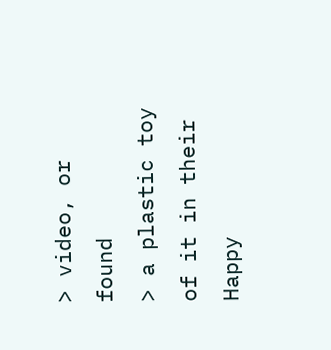> video, or found
> a plastic toy of it in their Happy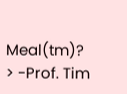Meal(tm)?
> -Prof. Tim